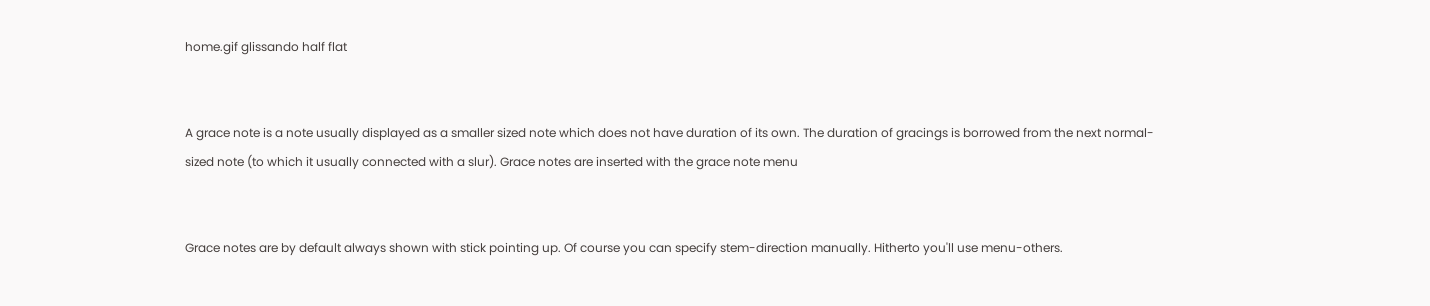home.gif glissando half flat


A grace note is a note usually displayed as a smaller sized note which does not have duration of its own. The duration of gracings is borrowed from the next normal-sized note (to which it usually connected with a slur). Grace notes are inserted with the grace note menu


Grace notes are by default always shown with stick pointing up. Of course you can specify stem-direction manually. Hitherto you'll use menu-others.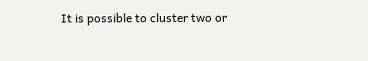It is possible to cluster two or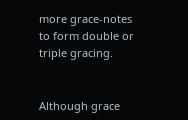more grace-notes to form double or triple gracing.


Although grace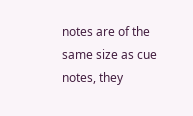notes are of the same size as cue notes, they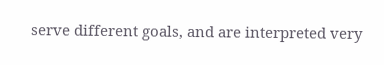serve different goals, and are interpreted very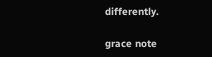differently.

grace note